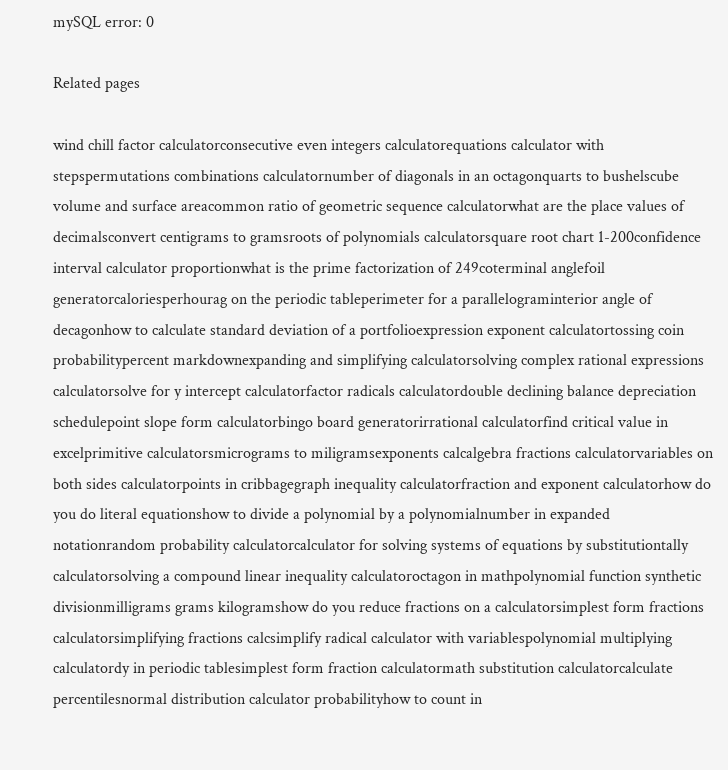mySQL error: 0

Related pages

wind chill factor calculatorconsecutive even integers calculatorequations calculator with stepspermutations combinations calculatornumber of diagonals in an octagonquarts to bushelscube volume and surface areacommon ratio of geometric sequence calculatorwhat are the place values of decimalsconvert centigrams to gramsroots of polynomials calculatorsquare root chart 1-200confidence interval calculator proportionwhat is the prime factorization of 249coterminal anglefoil generatorcaloriesperhourag on the periodic tableperimeter for a parallelograminterior angle of decagonhow to calculate standard deviation of a portfolioexpression exponent calculatortossing coin probabilitypercent markdownexpanding and simplifying calculatorsolving complex rational expressions calculatorsolve for y intercept calculatorfactor radicals calculatordouble declining balance depreciation schedulepoint slope form calculatorbingo board generatorirrational calculatorfind critical value in excelprimitive calculatorsmicrograms to miligramsexponents calcalgebra fractions calculatorvariables on both sides calculatorpoints in cribbagegraph inequality calculatorfraction and exponent calculatorhow do you do literal equationshow to divide a polynomial by a polynomialnumber in expanded notationrandom probability calculatorcalculator for solving systems of equations by substitutiontally calculatorsolving a compound linear inequality calculatoroctagon in mathpolynomial function synthetic divisionmilligrams grams kilogramshow do you reduce fractions on a calculatorsimplest form fractions calculatorsimplifying fractions calcsimplify radical calculator with variablespolynomial multiplying calculatordy in periodic tablesimplest form fraction calculatormath substitution calculatorcalculate percentilesnormal distribution calculator probabilityhow to count in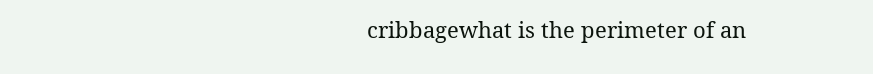cribbagewhat is the perimeter of an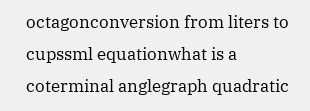octagonconversion from liters to cupssml equationwhat is a coterminal anglegraph quadratic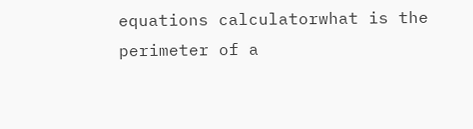equations calculatorwhat is the perimeter of a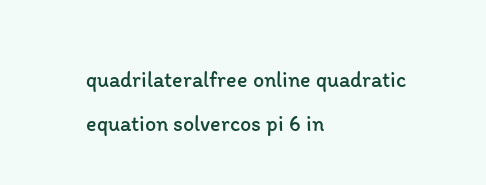quadrilateralfree online quadratic equation solvercos pi 6 in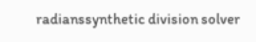radianssynthetic division solver